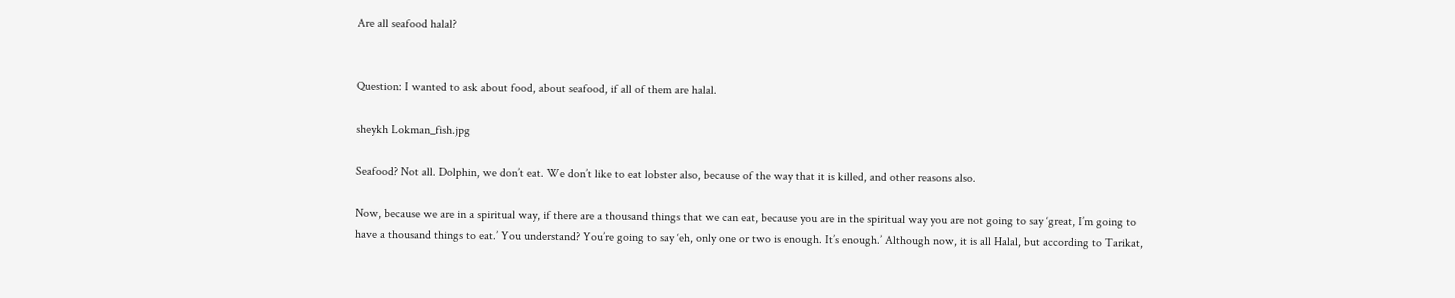Are all seafood halal?


Question: I wanted to ask about food, about seafood, if all of them are halal.

sheykh Lokman_fish.jpg

Seafood? Not all. Dolphin, we don’t eat. We don’t like to eat lobster also, because of the way that it is killed, and other reasons also.

Now, because we are in a spiritual way, if there are a thousand things that we can eat, because you are in the spiritual way you are not going to say ‘great, I’m going to have a thousand things to eat.’ You understand? You’re going to say ‘eh, only one or two is enough. It’s enough.’ Although now, it is all Halal, but according to Tarikat,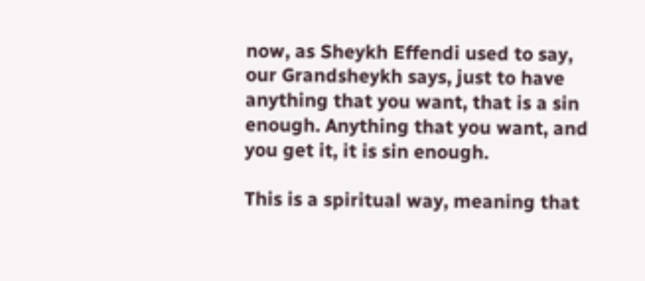now, as Sheykh Effendi used to say, our Grandsheykh says, just to have anything that you want, that is a sin enough. Anything that you want, and you get it, it is sin enough.

This is a spiritual way, meaning that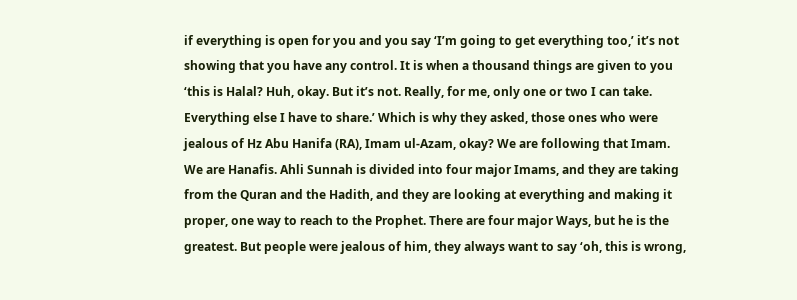if everything is open for you and you say ‘I’m going to get everything too,’ it’s not showing that you have any control. It is when a thousand things are given to you ‘this is Halal? Huh, okay. But it’s not. Really, for me, only one or two I can take. Everything else I have to share.’ Which is why they asked, those ones who were jealous of Hz Abu Hanifa (RA), Imam ul-Azam, okay? We are following that Imam. We are Hanafis. Ahli Sunnah is divided into four major Imams, and they are taking from the Quran and the Hadith, and they are looking at everything and making it proper, one way to reach to the Prophet. There are four major Ways, but he is the greatest. But people were jealous of him, they always want to say ‘oh, this is wrong,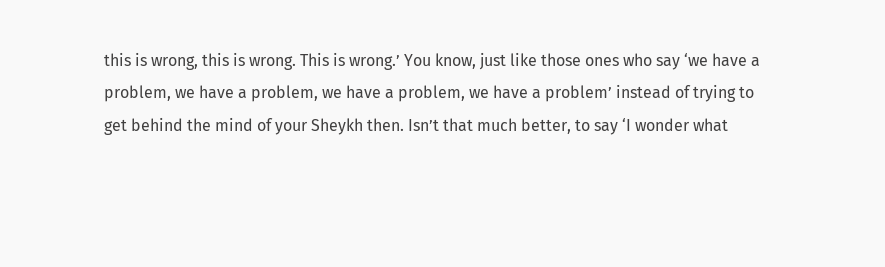this is wrong, this is wrong. This is wrong.’ You know, just like those ones who say ‘we have a problem, we have a problem, we have a problem, we have a problem’ instead of trying to get behind the mind of your Sheykh then. Isn’t that much better, to say ‘I wonder what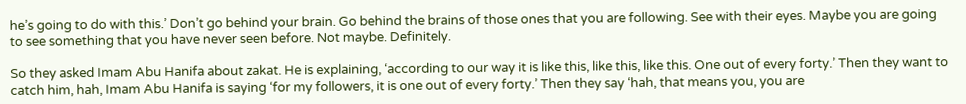he’s going to do with this.’ Don’t go behind your brain. Go behind the brains of those ones that you are following. See with their eyes. Maybe you are going to see something that you have never seen before. Not maybe. Definitely.

So they asked Imam Abu Hanifa about zakat. He is explaining, ‘according to our way it is like this, like this, like this. One out of every forty.’ Then they want to catch him, hah, Imam Abu Hanifa is saying ‘for my followers, it is one out of every forty.’ Then they say ‘hah, that means you, you are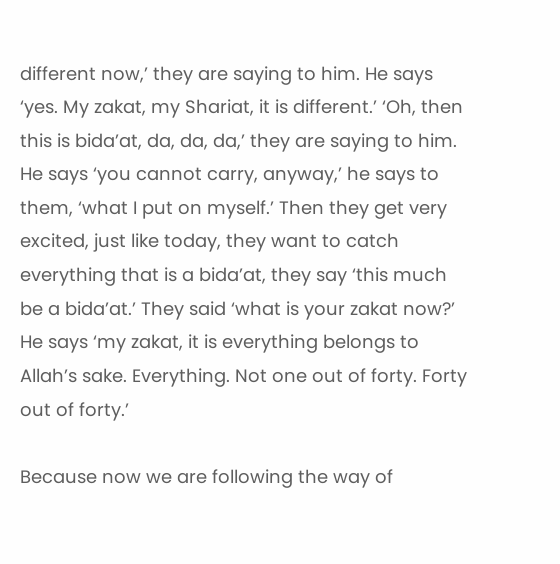different now,’ they are saying to him. He says ‘yes. My zakat, my Shariat, it is different.’ ‘Oh, then this is bida’at, da, da, da,’ they are saying to him. He says ‘you cannot carry, anyway,’ he says to them, ‘what I put on myself.’ Then they get very excited, just like today, they want to catch everything that is a bida’at, they say ‘this much be a bida’at.’ They said ‘what is your zakat now?’ He says ‘my zakat, it is everything belongs to Allah’s sake. Everything. Not one out of forty. Forty out of forty.’

Because now we are following the way of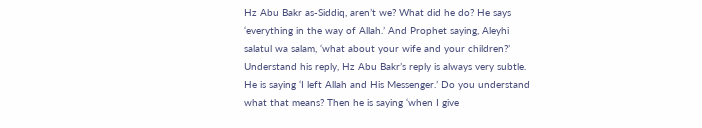Hz Abu Bakr as-Siddiq, aren’t we? What did he do? He says ‘everything in the way of Allah.’ And Prophet saying, Aleyhi salatul wa salam, ‘what about your wife and your children?’ Understand his reply, Hz Abu Bakr’s reply is always very subtle. He is saying ‘I left Allah and His Messenger.’ Do you understand what that means? Then he is saying ‘when I give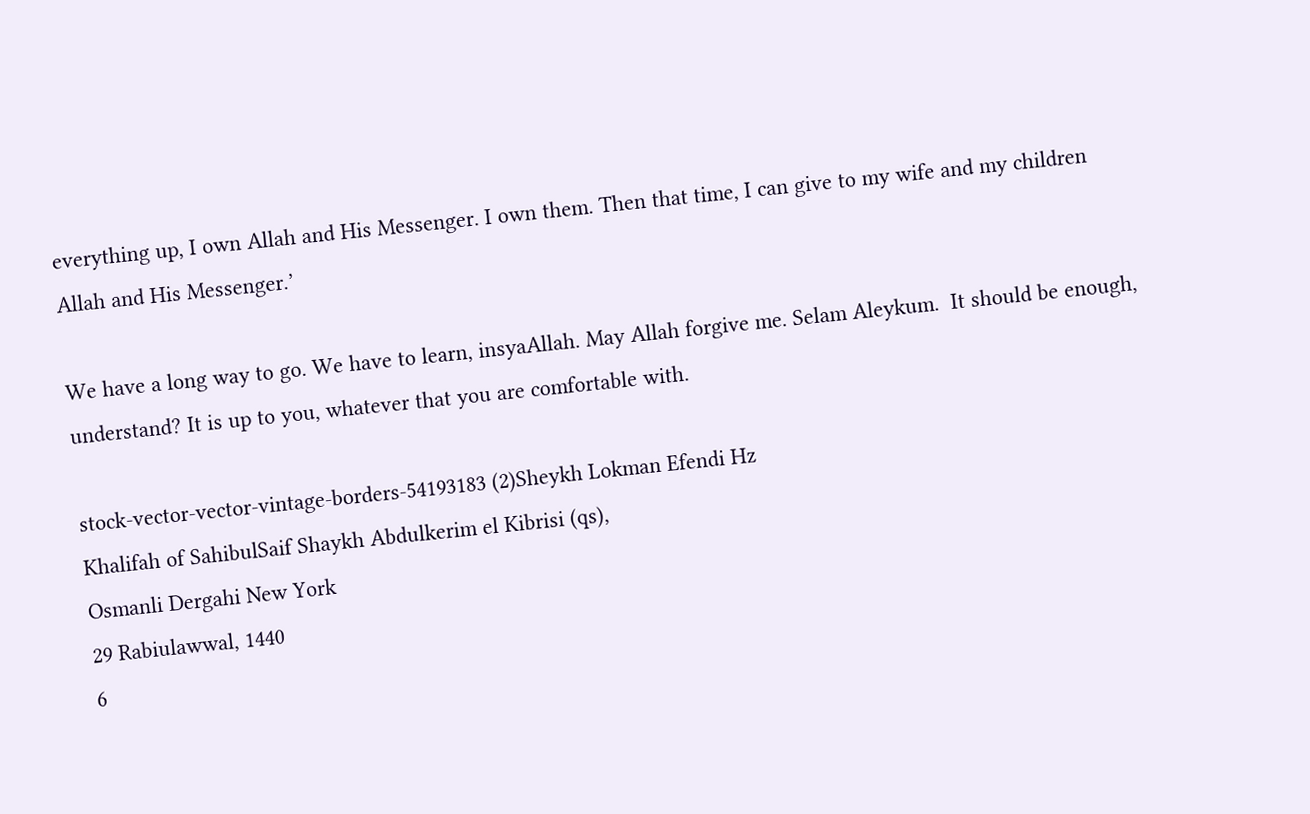everything up, I own Allah and His Messenger. I own them. Then that time, I can give to my wife and my children Allah and His Messenger.’

We have a long way to go. We have to learn, insyaAllah. May Allah forgive me. Selam Aleykum.  It should be enough, understand? It is up to you, whatever that you are comfortable with.

stock-vector-vector-vintage-borders-54193183 (2)Sheykh Lokman Efendi Hz
Khalifah of SahibulSaif Shaykh Abdulkerim el Kibrisi (qs),
Osmanli Dergahi New York
29 Rabiulawwal, 1440
6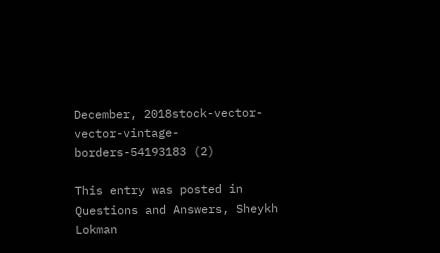December, 2018stock-vector-vector-vintage-borders-54193183 (2)

This entry was posted in Questions and Answers, Sheykh Lokman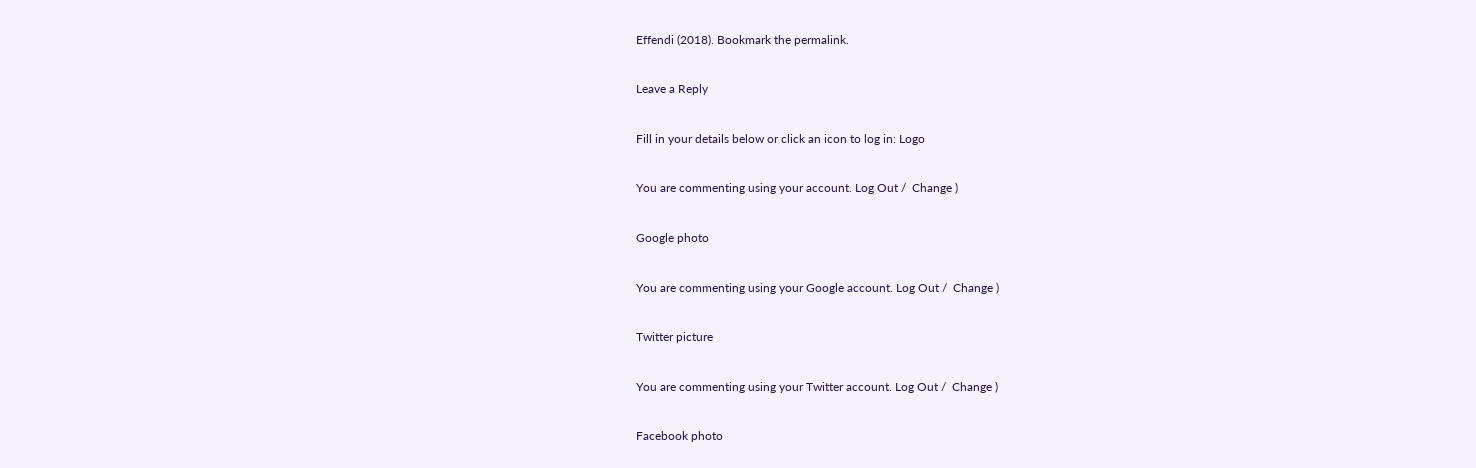Effendi (2018). Bookmark the permalink.

Leave a Reply

Fill in your details below or click an icon to log in: Logo

You are commenting using your account. Log Out /  Change )

Google photo

You are commenting using your Google account. Log Out /  Change )

Twitter picture

You are commenting using your Twitter account. Log Out /  Change )

Facebook photo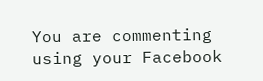You are commenting using your Facebook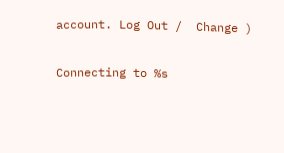account. Log Out /  Change )

Connecting to %s